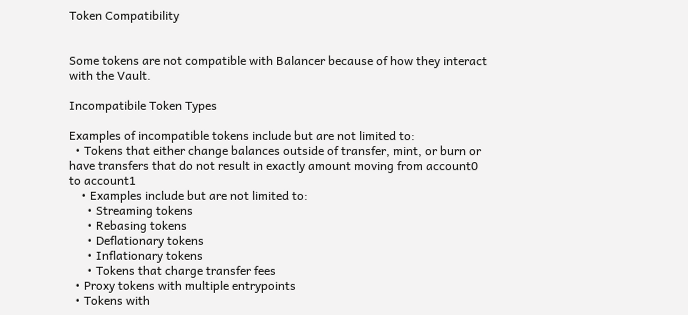Token Compatibility


Some tokens are not compatible with Balancer because of how they interact with the Vault.

Incompatibile Token Types

Examples of incompatible tokens include but are not limited to:
  • Tokens that either change balances outside of transfer, mint, or burn or have transfers that do not result in exactly amount moving from account0 to account1
    • Examples include but are not limited to:
      • Streaming tokens
      • Rebasing tokens
      • Deflationary tokens
      • Inflationary tokens
      • Tokens that charge transfer fees
  • Proxy tokens with multiple entrypoints
  • Tokens with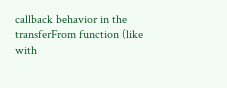callback behavior in the transferFrom function (like with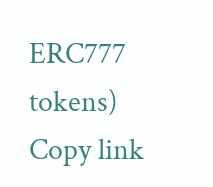ERC777 tokens)
Copy link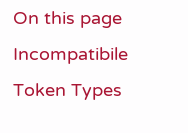On this page
Incompatibile Token Types